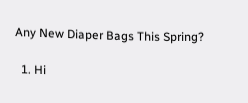Any New Diaper Bags This Spring?

  1. Hi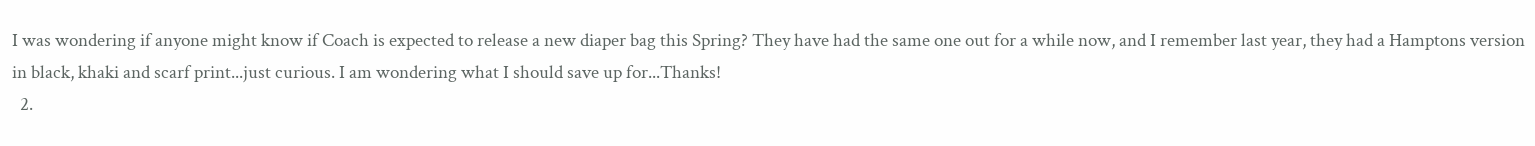I was wondering if anyone might know if Coach is expected to release a new diaper bag this Spring? They have had the same one out for a while now, and I remember last year, they had a Hamptons version in black, khaki and scarf print...just curious. I am wondering what I should save up for...Thanks!
  2.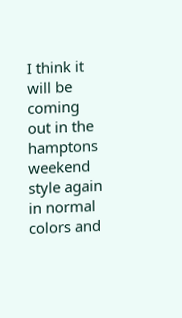I think it will be coming out in the hamptons weekend style again in normal colors and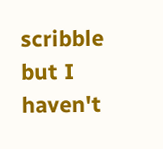scribble but I haven't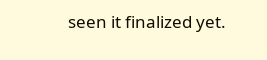seen it finalized yet.